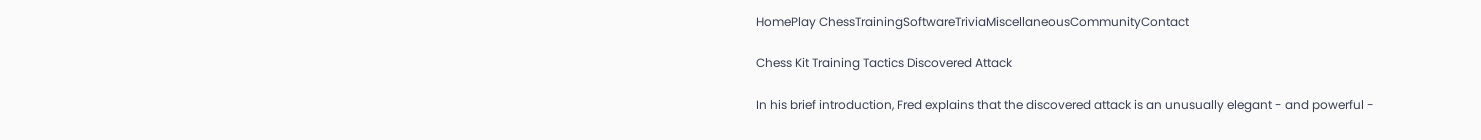HomePlay ChessTrainingSoftwareTriviaMiscellaneousCommunityContact

Chess Kit Training Tactics Discovered Attack

In his brief introduction, Fred explains that the discovered attack is an unusually elegant - and powerful -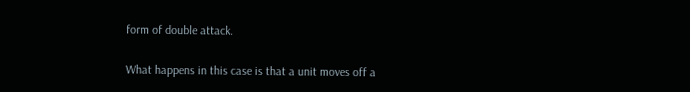form of double attack.

What happens in this case is that a unit moves off a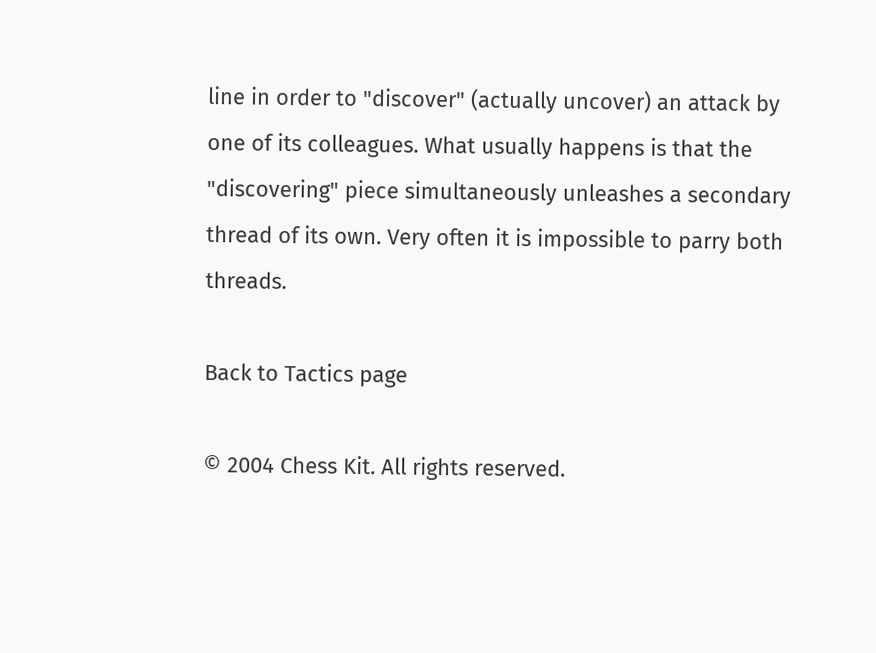line in order to "discover" (actually uncover) an attack by one of its colleagues. What usually happens is that the "discovering" piece simultaneously unleashes a secondary thread of its own. Very often it is impossible to parry both threads.

Back to Tactics page

© 2004 Chess Kit. All rights reserved.